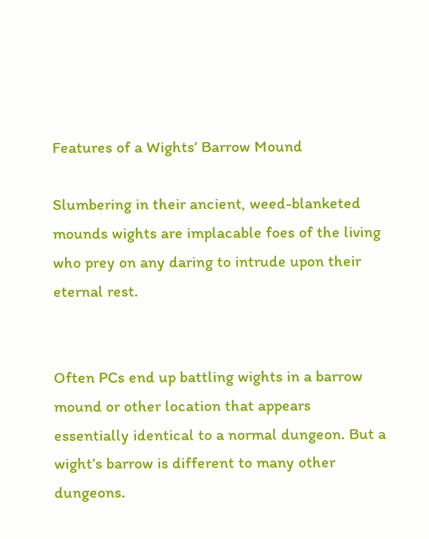Features of a Wights’ Barrow Mound

Slumbering in their ancient, weed-blanketed mounds wights are implacable foes of the living who prey on any daring to intrude upon their eternal rest.


Often PCs end up battling wights in a barrow mound or other location that appears essentially identical to a normal dungeon. But a wight’s barrow is different to many other dungeons.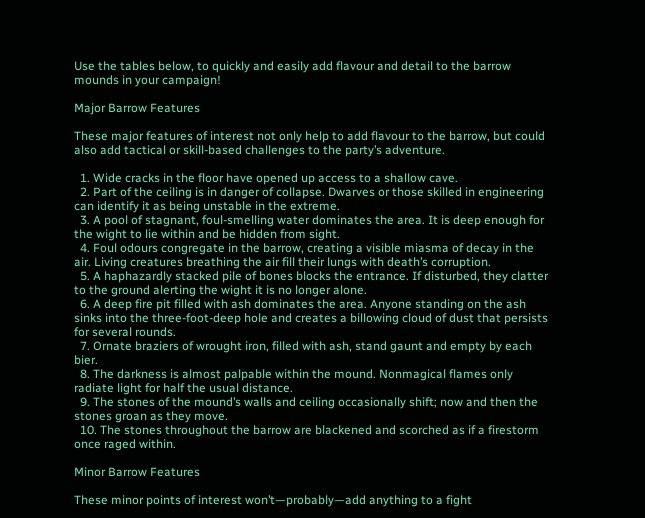Use the tables below, to quickly and easily add flavour and detail to the barrow mounds in your campaign!

Major Barrow Features

These major features of interest not only help to add flavour to the barrow, but could also add tactical or skill-based challenges to the party’s adventure.

  1. Wide cracks in the floor have opened up access to a shallow cave.
  2. Part of the ceiling is in danger of collapse. Dwarves or those skilled in engineering can identify it as being unstable in the extreme.
  3. A pool of stagnant, foul-smelling water dominates the area. It is deep enough for the wight to lie within and be hidden from sight.
  4. Foul odours congregate in the barrow, creating a visible miasma of decay in the air. Living creatures breathing the air fill their lungs with death’s corruption.
  5. A haphazardly stacked pile of bones blocks the entrance. If disturbed, they clatter to the ground alerting the wight it is no longer alone.
  6. A deep fire pit filled with ash dominates the area. Anyone standing on the ash sinks into the three-foot-deep hole and creates a billowing cloud of dust that persists for several rounds.
  7. Ornate braziers of wrought iron, filled with ash, stand gaunt and empty by each bier.
  8. The darkness is almost palpable within the mound. Nonmagical flames only radiate light for half the usual distance.
  9. The stones of the mound’s walls and ceiling occasionally shift; now and then the stones groan as they move.
  10. The stones throughout the barrow are blackened and scorched as if a firestorm once raged within.

Minor Barrow Features

These minor points of interest won’t—probably—add anything to a fight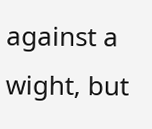against a wight, but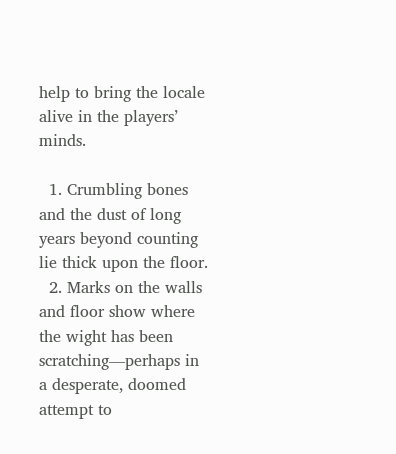help to bring the locale alive in the players’ minds.

  1. Crumbling bones and the dust of long years beyond counting lie thick upon the floor.
  2. Marks on the walls and floor show where the wight has been scratching—perhaps in a desperate, doomed attempt to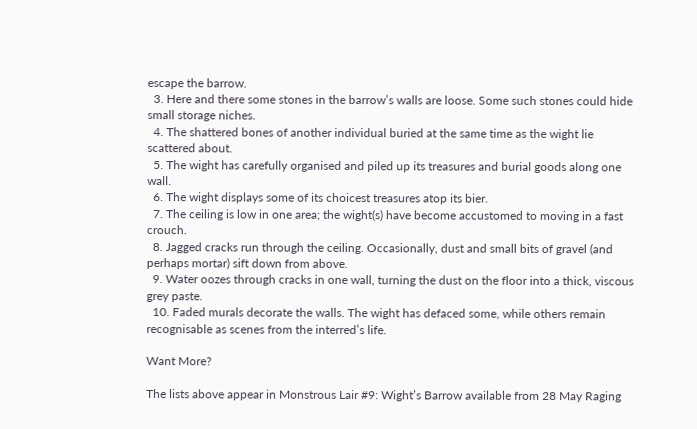escape the barrow.
  3. Here and there some stones in the barrow’s walls are loose. Some such stones could hide small storage niches.
  4. The shattered bones of another individual buried at the same time as the wight lie scattered about.
  5. The wight has carefully organised and piled up its treasures and burial goods along one wall.
  6. The wight displays some of its choicest treasures atop its bier.
  7. The ceiling is low in one area; the wight(s) have become accustomed to moving in a fast crouch.
  8. Jagged cracks run through the ceiling. Occasionally, dust and small bits of gravel (and perhaps mortar) sift down from above.
  9. Water oozes through cracks in one wall, turning the dust on the floor into a thick, viscous grey paste.
  10. Faded murals decorate the walls. The wight has defaced some, while others remain recognisable as scenes from the interred’s life.

Want More?

The lists above appear in Monstrous Lair #9: Wight’s Barrow available from 28 May Raging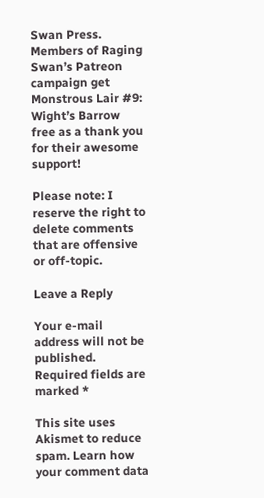Swan Press. Members of Raging Swan’s Patreon campaign get Monstrous Lair #9: Wight’s Barrow free as a thank you for their awesome support!

Please note: I reserve the right to delete comments that are offensive or off-topic.

Leave a Reply

Your e-mail address will not be published. Required fields are marked *

This site uses Akismet to reduce spam. Learn how your comment data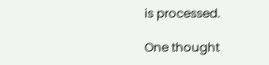is processed.

One thought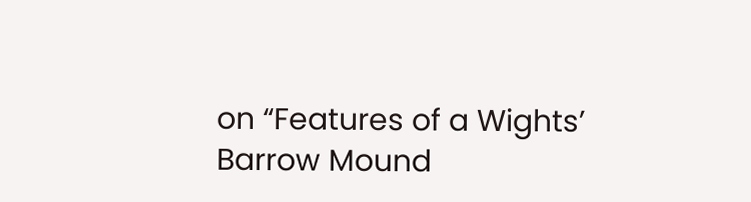on “Features of a Wights’ Barrow Mound